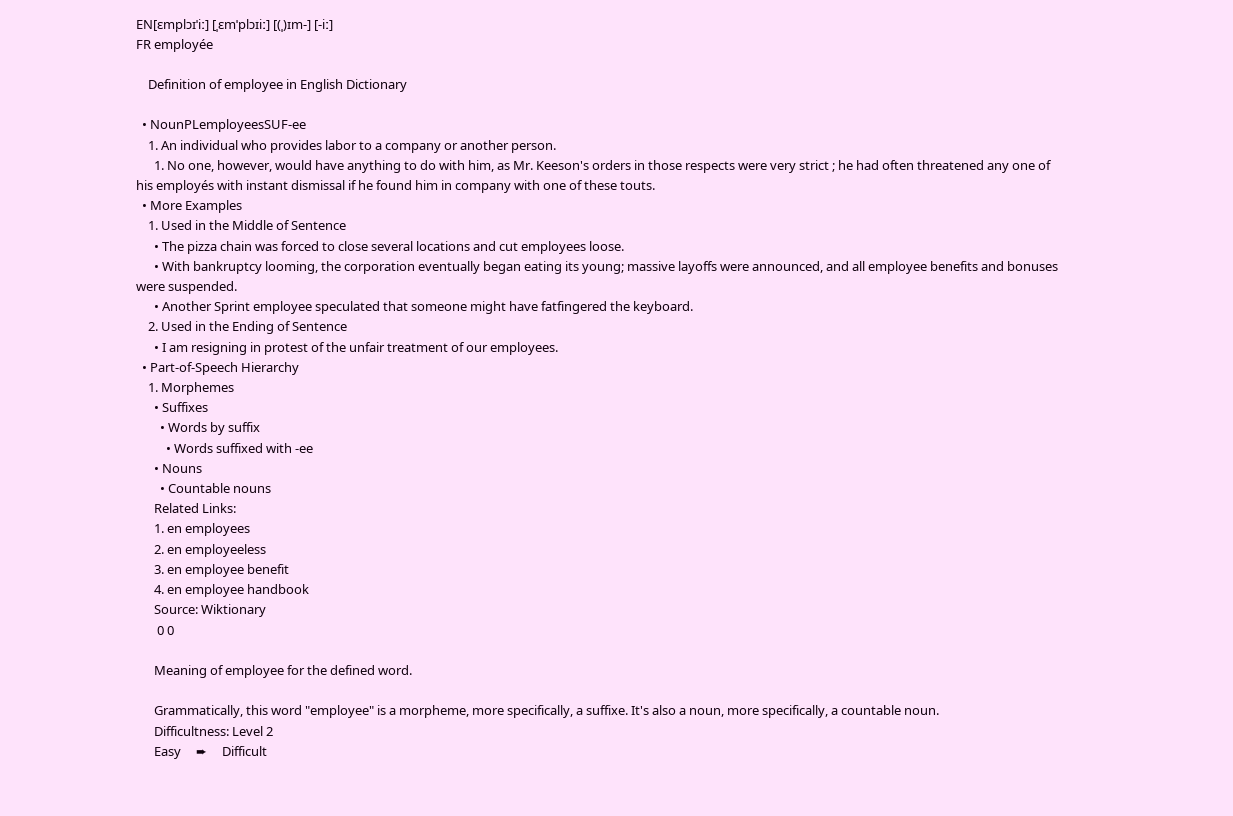EN[ɛmplɔɪˈiː] [ˌɛmˈplɔɪiː] [(ˌ)ɪm-] [-iː]
FR employée

    Definition of employee in English Dictionary

  • NounPLemployeesSUF-ee
    1. An individual who provides labor to a company or another person.
      1. No one, however, would have anything to do with him, as Mr. Keeson's orders in those respects were very strict ; he had often threatened any one of his employés with instant dismissal if he found him in company with one of these touts.
  • More Examples
    1. Used in the Middle of Sentence
      • The pizza chain was forced to close several locations and cut employees loose.
      • With bankruptcy looming, the corporation eventually began eating its young; massive layoffs were announced, and all employee benefits and bonuses were suspended.
      • Another Sprint employee speculated that someone might have fatfingered the keyboard.
    2. Used in the Ending of Sentence
      • I am resigning in protest of the unfair treatment of our employees.
  • Part-of-Speech Hierarchy
    1. Morphemes
      • Suffixes
        • Words by suffix
          • Words suffixed with -ee
      • Nouns
        • Countable nouns
      Related Links:
      1. en employees
      2. en employeeless
      3. en employee benefit
      4. en employee handbook
      Source: Wiktionary
       0 0

      Meaning of employee for the defined word.

      Grammatically, this word "employee" is a morpheme, more specifically, a suffixe. It's also a noun, more specifically, a countable noun.
      Difficultness: Level 2
      Easy     ➨     Difficult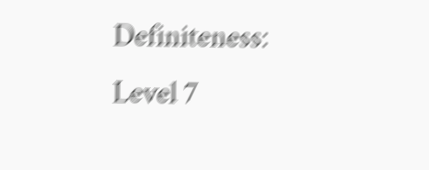Definiteness: Level 7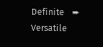Definite    ➨     Versatile